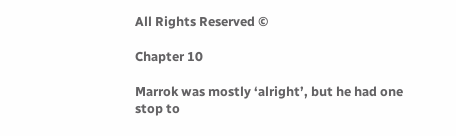All Rights Reserved ©

Chapter 10

Marrok was mostly ‘alright’, but he had one stop to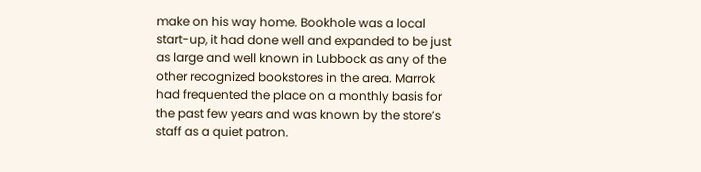make on his way home. Bookhole was a local start-up, it had done well and expanded to be just as large and well known in Lubbock as any of the other recognized bookstores in the area. Marrok had frequented the place on a monthly basis for the past few years and was known by the store’s staff as a quiet patron.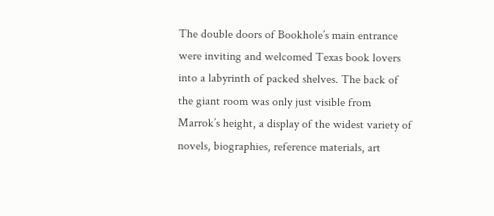The double doors of Bookhole’s main entrance were inviting and welcomed Texas book lovers into a labyrinth of packed shelves. The back of the giant room was only just visible from Marrok’s height, a display of the widest variety of novels, biographies, reference materials, art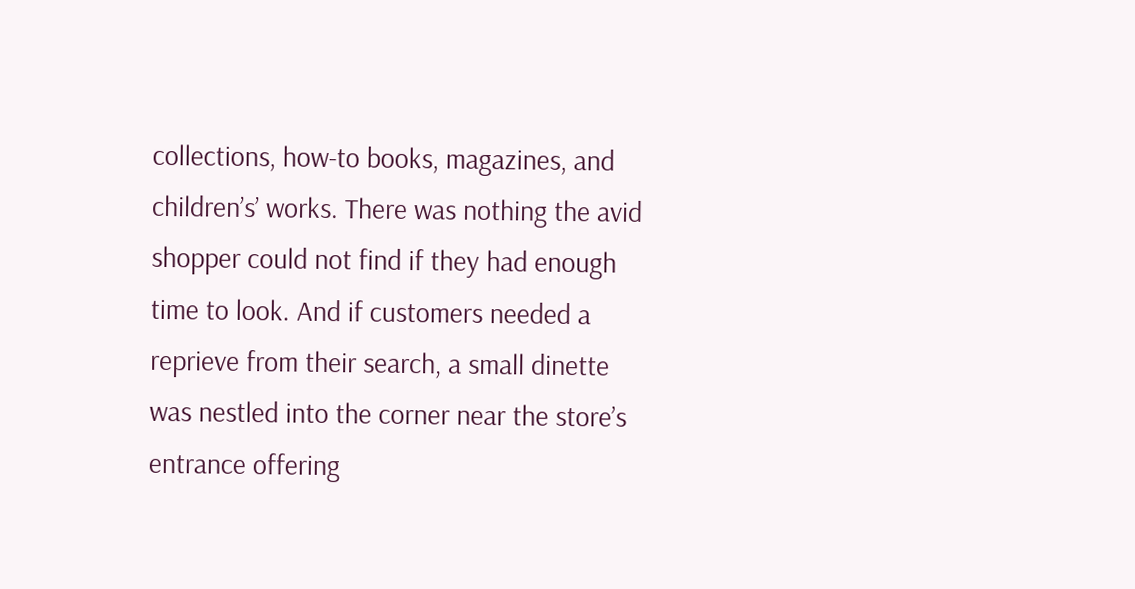collections, how-to books, magazines, and children’s’ works. There was nothing the avid shopper could not find if they had enough time to look. And if customers needed a reprieve from their search, a small dinette was nestled into the corner near the store’s entrance offering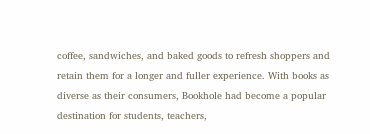coffee, sandwiches, and baked goods to refresh shoppers and retain them for a longer and fuller experience. With books as diverse as their consumers, Bookhole had become a popular destination for students, teachers,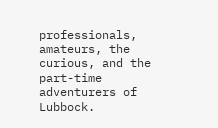professionals, amateurs, the curious, and the part-time adventurers of Lubbock.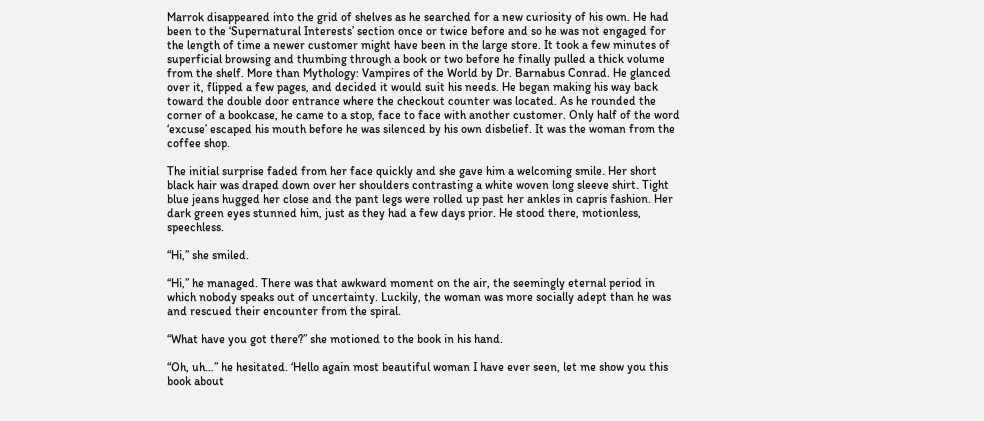Marrok disappeared into the grid of shelves as he searched for a new curiosity of his own. He had been to the ‘Supernatural Interests’ section once or twice before and so he was not engaged for the length of time a newer customer might have been in the large store. It took a few minutes of superficial browsing and thumbing through a book or two before he finally pulled a thick volume from the shelf. More than Mythology: Vampires of the World by Dr. Barnabus Conrad. He glanced over it, flipped a few pages, and decided it would suit his needs. He began making his way back toward the double door entrance where the checkout counter was located. As he rounded the corner of a bookcase, he came to a stop, face to face with another customer. Only half of the word ‘excuse’ escaped his mouth before he was silenced by his own disbelief. It was the woman from the coffee shop.

The initial surprise faded from her face quickly and she gave him a welcoming smile. Her short black hair was draped down over her shoulders contrasting a white woven long sleeve shirt. Tight blue jeans hugged her close and the pant legs were rolled up past her ankles in capris fashion. Her dark green eyes stunned him, just as they had a few days prior. He stood there, motionless, speechless.

“Hi,” she smiled.

“Hi,” he managed. There was that awkward moment on the air, the seemingly eternal period in which nobody speaks out of uncertainty. Luckily, the woman was more socially adept than he was and rescued their encounter from the spiral.

“What have you got there?” she motioned to the book in his hand.

“Oh, uh…” he hesitated. ‘Hello again most beautiful woman I have ever seen, let me show you this book about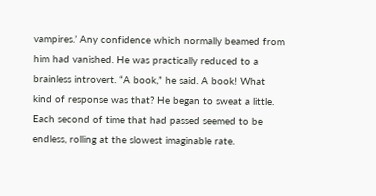vampires.’ Any confidence which normally beamed from him had vanished. He was practically reduced to a brainless introvert. “A book,” he said. A book! What kind of response was that? He began to sweat a little. Each second of time that had passed seemed to be endless, rolling at the slowest imaginable rate.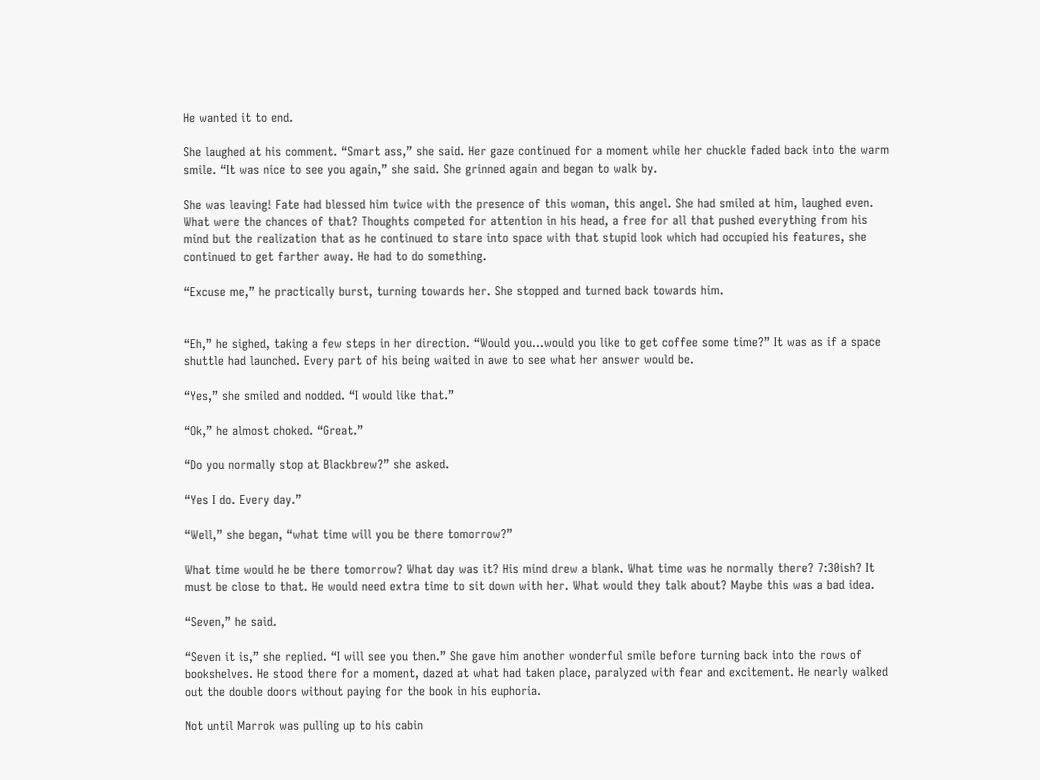He wanted it to end.

She laughed at his comment. “Smart ass,” she said. Her gaze continued for a moment while her chuckle faded back into the warm smile. “It was nice to see you again,” she said. She grinned again and began to walk by.

She was leaving! Fate had blessed him twice with the presence of this woman, this angel. She had smiled at him, laughed even. What were the chances of that? Thoughts competed for attention in his head, a free for all that pushed everything from his mind but the realization that as he continued to stare into space with that stupid look which had occupied his features, she continued to get farther away. He had to do something.

“Excuse me,” he practically burst, turning towards her. She stopped and turned back towards him.


“Eh,” he sighed, taking a few steps in her direction. “Would you…would you like to get coffee some time?” It was as if a space shuttle had launched. Every part of his being waited in awe to see what her answer would be.

“Yes,” she smiled and nodded. “I would like that.”

“Ok,” he almost choked. “Great.”

“Do you normally stop at Blackbrew?” she asked.

“Yes I do. Every day.”

“Well,” she began, “what time will you be there tomorrow?”

What time would he be there tomorrow? What day was it? His mind drew a blank. What time was he normally there? 7:30ish? It must be close to that. He would need extra time to sit down with her. What would they talk about? Maybe this was a bad idea.

“Seven,” he said.

“Seven it is,” she replied. “I will see you then.” She gave him another wonderful smile before turning back into the rows of bookshelves. He stood there for a moment, dazed at what had taken place, paralyzed with fear and excitement. He nearly walked out the double doors without paying for the book in his euphoria.

Not until Marrok was pulling up to his cabin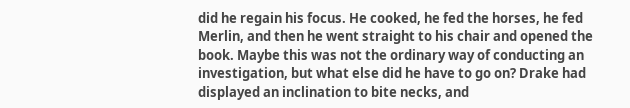did he regain his focus. He cooked, he fed the horses, he fed Merlin, and then he went straight to his chair and opened the book. Maybe this was not the ordinary way of conducting an investigation, but what else did he have to go on? Drake had displayed an inclination to bite necks, and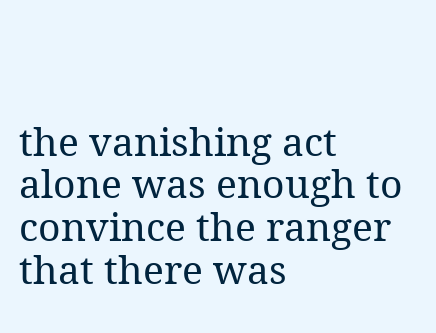the vanishing act alone was enough to convince the ranger that there was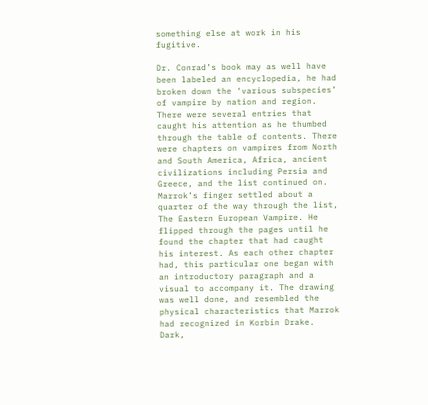something else at work in his fugitive.

Dr. Conrad’s book may as well have been labeled an encyclopedia, he had broken down the ‘various subspecies’ of vampire by nation and region. There were several entries that caught his attention as he thumbed through the table of contents. There were chapters on vampires from North and South America, Africa, ancient civilizations including Persia and Greece, and the list continued on. Marrok’s finger settled about a quarter of the way through the list, The Eastern European Vampire. He flipped through the pages until he found the chapter that had caught his interest. As each other chapter had, this particular one began with an introductory paragraph and a visual to accompany it. The drawing was well done, and resembled the physical characteristics that Marrok had recognized in Korbin Drake. Dark,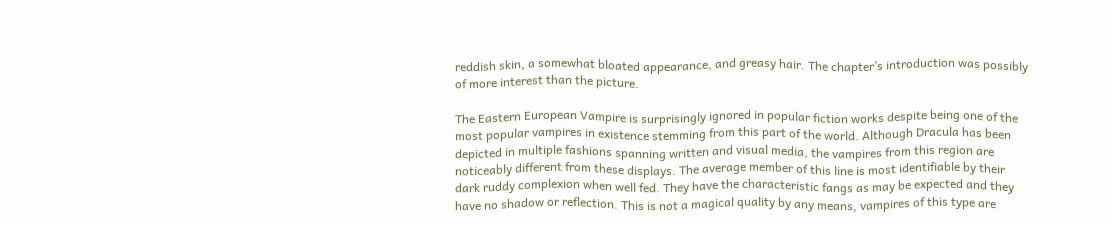reddish skin, a somewhat bloated appearance, and greasy hair. The chapter’s introduction was possibly of more interest than the picture.

The Eastern European Vampire is surprisingly ignored in popular fiction works despite being one of the most popular vampires in existence stemming from this part of the world. Although Dracula has been depicted in multiple fashions spanning written and visual media, the vampires from this region are noticeably different from these displays. The average member of this line is most identifiable by their dark ruddy complexion when well fed. They have the characteristic fangs as may be expected and they have no shadow or reflection. This is not a magical quality by any means, vampires of this type are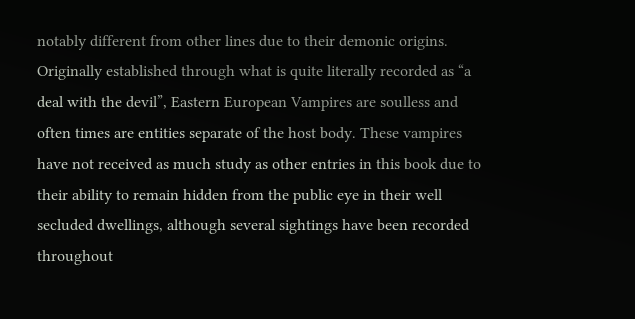notably different from other lines due to their demonic origins. Originally established through what is quite literally recorded as “a deal with the devil”, Eastern European Vampires are soulless and often times are entities separate of the host body. These vampires have not received as much study as other entries in this book due to their ability to remain hidden from the public eye in their well secluded dwellings, although several sightings have been recorded throughout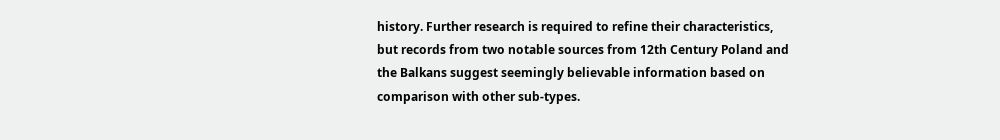history. Further research is required to refine their characteristics, but records from two notable sources from 12th Century Poland and the Balkans suggest seemingly believable information based on comparison with other sub-types.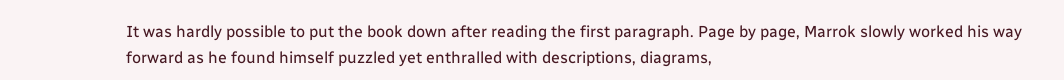It was hardly possible to put the book down after reading the first paragraph. Page by page, Marrok slowly worked his way forward as he found himself puzzled yet enthralled with descriptions, diagrams,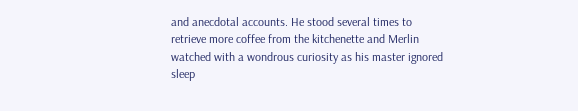and anecdotal accounts. He stood several times to retrieve more coffee from the kitchenette and Merlin watched with a wondrous curiosity as his master ignored sleep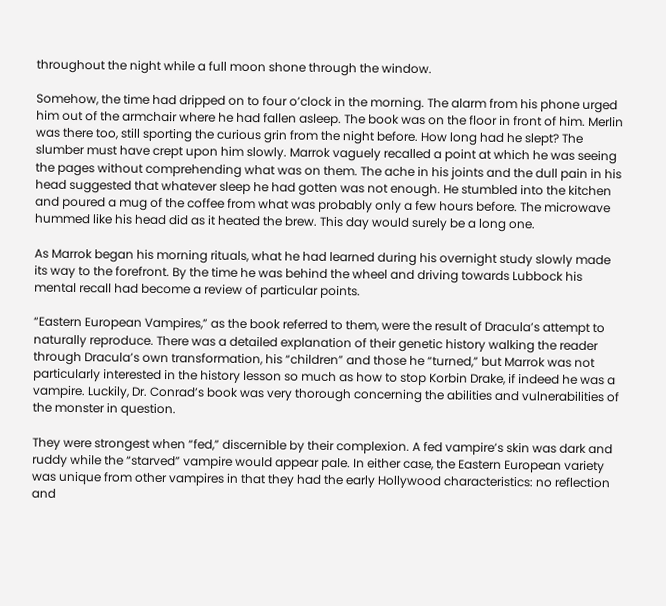throughout the night while a full moon shone through the window.

Somehow, the time had dripped on to four o’clock in the morning. The alarm from his phone urged him out of the armchair where he had fallen asleep. The book was on the floor in front of him. Merlin was there too, still sporting the curious grin from the night before. How long had he slept? The slumber must have crept upon him slowly. Marrok vaguely recalled a point at which he was seeing the pages without comprehending what was on them. The ache in his joints and the dull pain in his head suggested that whatever sleep he had gotten was not enough. He stumbled into the kitchen and poured a mug of the coffee from what was probably only a few hours before. The microwave hummed like his head did as it heated the brew. This day would surely be a long one.

As Marrok began his morning rituals, what he had learned during his overnight study slowly made its way to the forefront. By the time he was behind the wheel and driving towards Lubbock his mental recall had become a review of particular points.

“Eastern European Vampires,” as the book referred to them, were the result of Dracula’s attempt to naturally reproduce. There was a detailed explanation of their genetic history walking the reader through Dracula’s own transformation, his “children” and those he “turned,” but Marrok was not particularly interested in the history lesson so much as how to stop Korbin Drake, if indeed he was a vampire. Luckily, Dr. Conrad’s book was very thorough concerning the abilities and vulnerabilities of the monster in question.

They were strongest when “fed,” discernible by their complexion. A fed vampire’s skin was dark and ruddy while the “starved” vampire would appear pale. In either case, the Eastern European variety was unique from other vampires in that they had the early Hollywood characteristics: no reflection and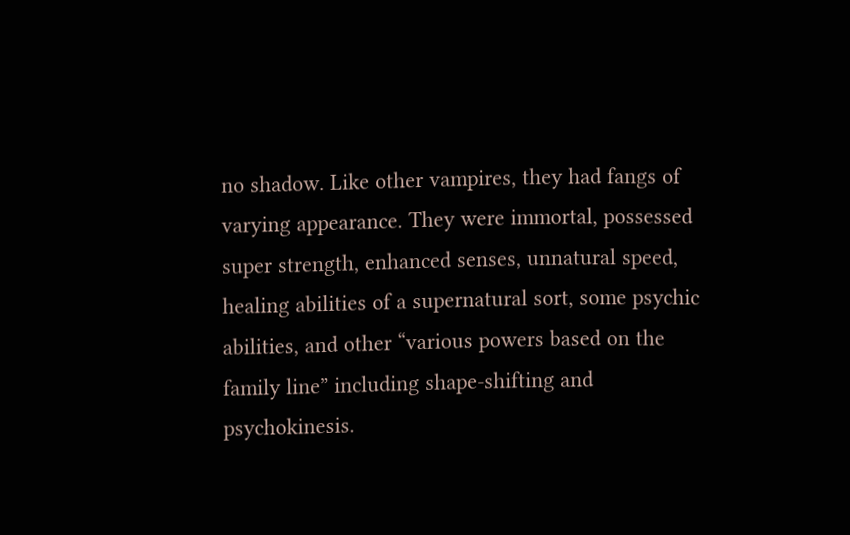no shadow. Like other vampires, they had fangs of varying appearance. They were immortal, possessed super strength, enhanced senses, unnatural speed, healing abilities of a supernatural sort, some psychic abilities, and other “various powers based on the family line” including shape-shifting and psychokinesis.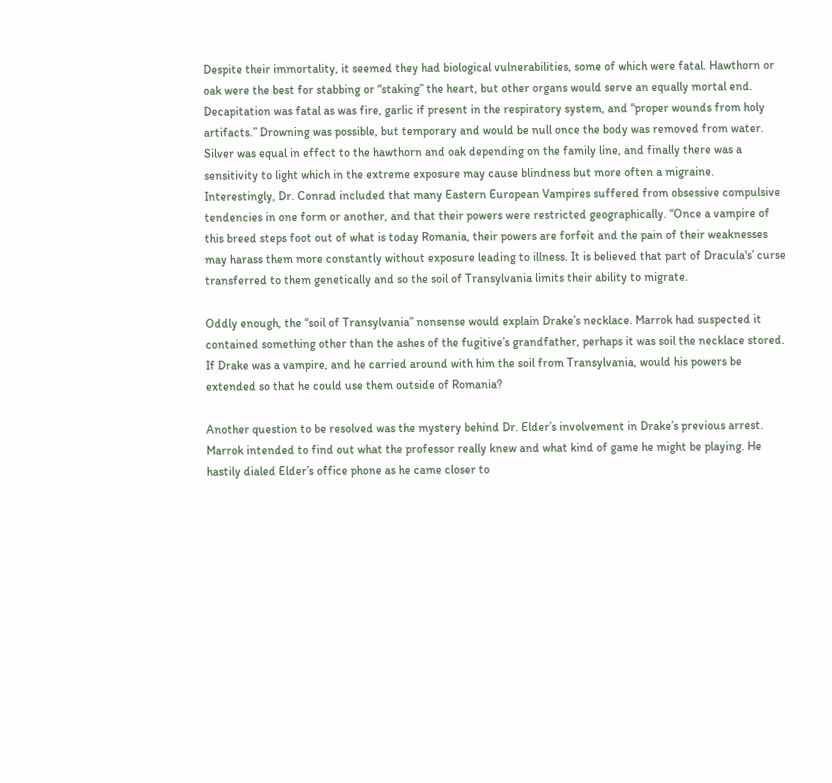Despite their immortality, it seemed they had biological vulnerabilities, some of which were fatal. Hawthorn or oak were the best for stabbing or “staking” the heart, but other organs would serve an equally mortal end. Decapitation was fatal as was fire, garlic if present in the respiratory system, and “proper wounds from holy artifacts.” Drowning was possible, but temporary and would be null once the body was removed from water. Silver was equal in effect to the hawthorn and oak depending on the family line, and finally there was a sensitivity to light which in the extreme exposure may cause blindness but more often a migraine. Interestingly, Dr. Conrad included that many Eastern European Vampires suffered from obsessive compulsive tendencies in one form or another, and that their powers were restricted geographically. “Once a vampire of this breed steps foot out of what is today Romania, their powers are forfeit and the pain of their weaknesses may harass them more constantly without exposure leading to illness. It is believed that part of Dracula's’ curse transferred to them genetically and so the soil of Transylvania limits their ability to migrate.

Oddly enough, the “soil of Transylvania” nonsense would explain Drake’s necklace. Marrok had suspected it contained something other than the ashes of the fugitive’s grandfather, perhaps it was soil the necklace stored. If Drake was a vampire, and he carried around with him the soil from Transylvania, would his powers be extended so that he could use them outside of Romania?

Another question to be resolved was the mystery behind Dr. Elder’s involvement in Drake’s previous arrest. Marrok intended to find out what the professor really knew and what kind of game he might be playing. He hastily dialed Elder’s office phone as he came closer to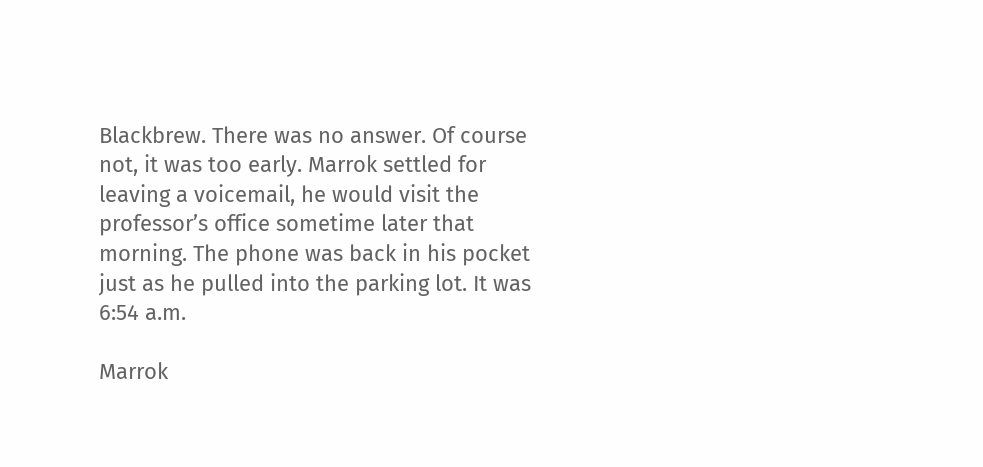Blackbrew. There was no answer. Of course not, it was too early. Marrok settled for leaving a voicemail, he would visit the professor’s office sometime later that morning. The phone was back in his pocket just as he pulled into the parking lot. It was 6:54 a.m.

Marrok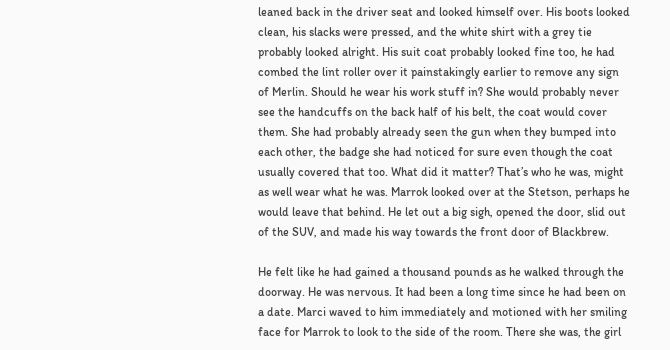leaned back in the driver seat and looked himself over. His boots looked clean, his slacks were pressed, and the white shirt with a grey tie probably looked alright. His suit coat probably looked fine too, he had combed the lint roller over it painstakingly earlier to remove any sign of Merlin. Should he wear his work stuff in? She would probably never see the handcuffs on the back half of his belt, the coat would cover them. She had probably already seen the gun when they bumped into each other, the badge she had noticed for sure even though the coat usually covered that too. What did it matter? That’s who he was, might as well wear what he was. Marrok looked over at the Stetson, perhaps he would leave that behind. He let out a big sigh, opened the door, slid out of the SUV, and made his way towards the front door of Blackbrew.

He felt like he had gained a thousand pounds as he walked through the doorway. He was nervous. It had been a long time since he had been on a date. Marci waved to him immediately and motioned with her smiling face for Marrok to look to the side of the room. There she was, the girl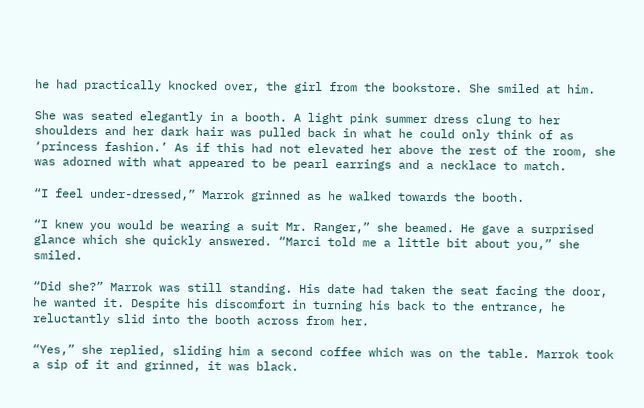he had practically knocked over, the girl from the bookstore. She smiled at him.

She was seated elegantly in a booth. A light pink summer dress clung to her shoulders and her dark hair was pulled back in what he could only think of as ‘princess fashion.’ As if this had not elevated her above the rest of the room, she was adorned with what appeared to be pearl earrings and a necklace to match.

“I feel under-dressed,” Marrok grinned as he walked towards the booth.

“I knew you would be wearing a suit Mr. Ranger,” she beamed. He gave a surprised glance which she quickly answered. “Marci told me a little bit about you,” she smiled.

“Did she?” Marrok was still standing. His date had taken the seat facing the door, he wanted it. Despite his discomfort in turning his back to the entrance, he reluctantly slid into the booth across from her.

“Yes,” she replied, sliding him a second coffee which was on the table. Marrok took a sip of it and grinned, it was black.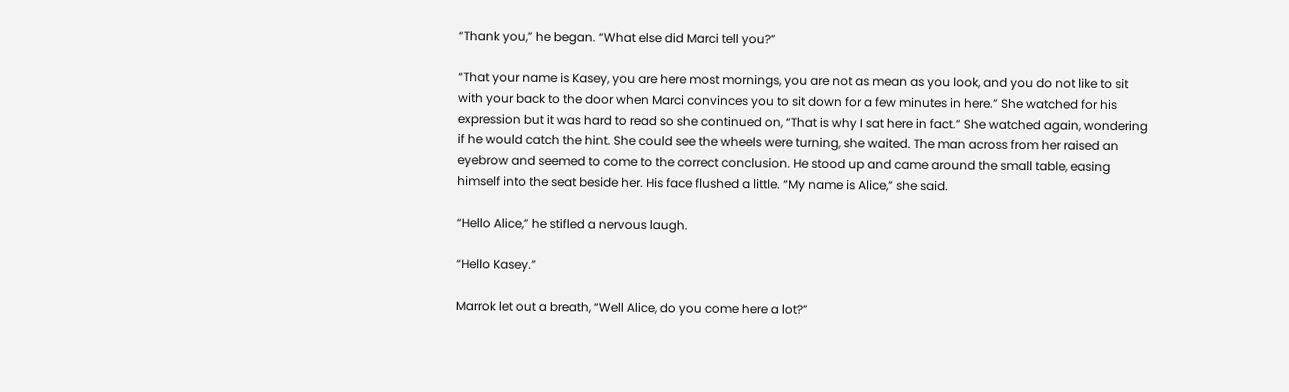“Thank you,” he began. “What else did Marci tell you?”

“That your name is Kasey, you are here most mornings, you are not as mean as you look, and you do not like to sit with your back to the door when Marci convinces you to sit down for a few minutes in here.” She watched for his expression but it was hard to read so she continued on, “That is why I sat here in fact.” She watched again, wondering if he would catch the hint. She could see the wheels were turning, she waited. The man across from her raised an eyebrow and seemed to come to the correct conclusion. He stood up and came around the small table, easing himself into the seat beside her. His face flushed a little. “My name is Alice,” she said.

“Hello Alice,” he stifled a nervous laugh.

“Hello Kasey.”

Marrok let out a breath, “Well Alice, do you come here a lot?”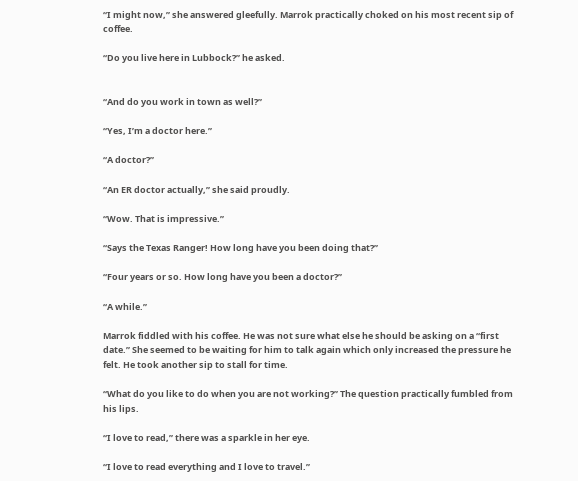“I might now,” she answered gleefully. Marrok practically choked on his most recent sip of coffee.

“Do you live here in Lubbock?” he asked.


“And do you work in town as well?”

“Yes, I’m a doctor here.”

“A doctor?”

“An ER doctor actually,” she said proudly.

“Wow. That is impressive.”

“Says the Texas Ranger! How long have you been doing that?”

“Four years or so. How long have you been a doctor?”

“A while.”

Marrok fiddled with his coffee. He was not sure what else he should be asking on a “first date.” She seemed to be waiting for him to talk again which only increased the pressure he felt. He took another sip to stall for time.

“What do you like to do when you are not working?” The question practically fumbled from his lips.

“I love to read,” there was a sparkle in her eye.

“I love to read everything and I love to travel.”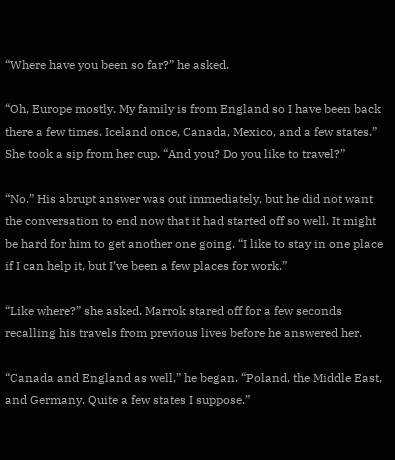“Where have you been so far?” he asked.

“Oh, Europe mostly. My family is from England so I have been back there a few times. Iceland once, Canada, Mexico, and a few states.” She took a sip from her cup. “And you? Do you like to travel?”

“No.” His abrupt answer was out immediately, but he did not want the conversation to end now that it had started off so well. It might be hard for him to get another one going. “I like to stay in one place if I can help it, but I’ve been a few places for work.”

“Like where?” she asked. Marrok stared off for a few seconds recalling his travels from previous lives before he answered her.

“Canada and England as well,” he began. “Poland, the Middle East, and Germany. Quite a few states I suppose.”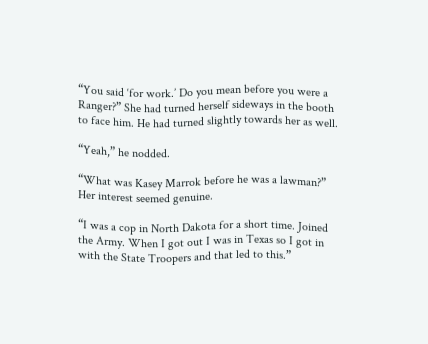“You said ‘for work.’ Do you mean before you were a Ranger?” She had turned herself sideways in the booth to face him. He had turned slightly towards her as well.

“Yeah,” he nodded.

“What was Kasey Marrok before he was a lawman?” Her interest seemed genuine.

“I was a cop in North Dakota for a short time. Joined the Army. When I got out I was in Texas so I got in with the State Troopers and that led to this.”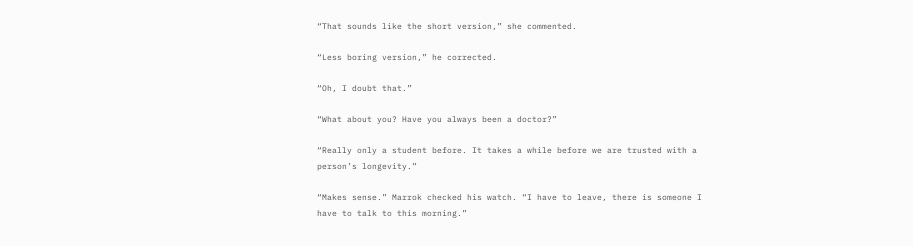“That sounds like the short version,” she commented.

“Less boring version,” he corrected.

“Oh, I doubt that.”

“What about you? Have you always been a doctor?”

“Really only a student before. It takes a while before we are trusted with a person’s longevity.”

“Makes sense.” Marrok checked his watch. “I have to leave, there is someone I have to talk to this morning.”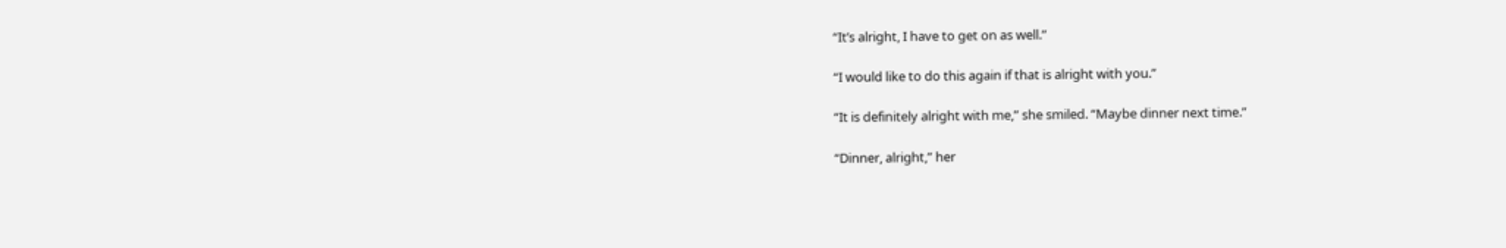“It’s alright, I have to get on as well.”

“I would like to do this again if that is alright with you.”

“It is definitely alright with me,” she smiled. “Maybe dinner next time.”

“Dinner, alright,” her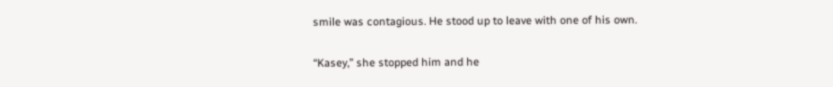smile was contagious. He stood up to leave with one of his own.

“Kasey,” she stopped him and he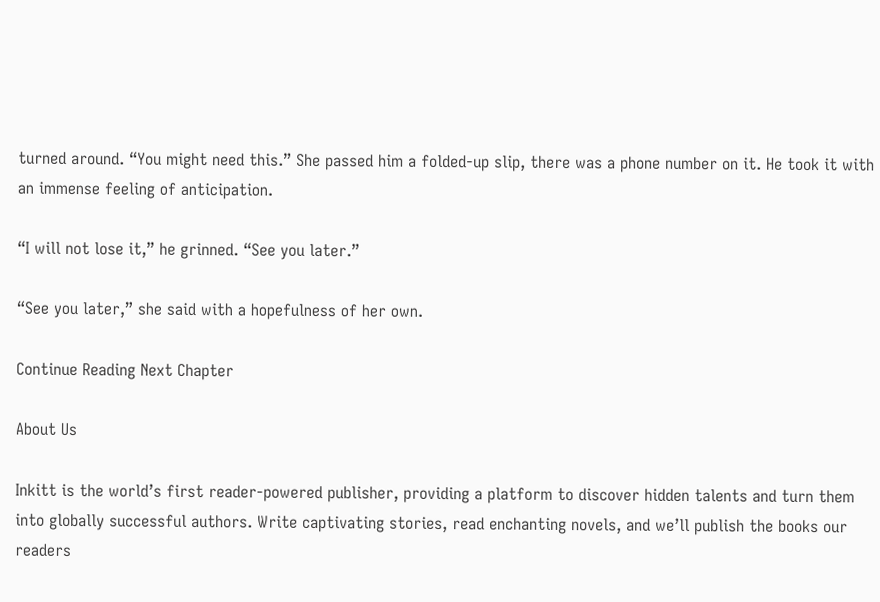turned around. “You might need this.” She passed him a folded-up slip, there was a phone number on it. He took it with an immense feeling of anticipation.

“I will not lose it,” he grinned. “See you later.”

“See you later,” she said with a hopefulness of her own.

Continue Reading Next Chapter

About Us

Inkitt is the world’s first reader-powered publisher, providing a platform to discover hidden talents and turn them into globally successful authors. Write captivating stories, read enchanting novels, and we’ll publish the books our readers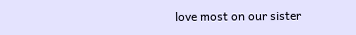love most on our sister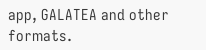app, GALATEA and other formats.